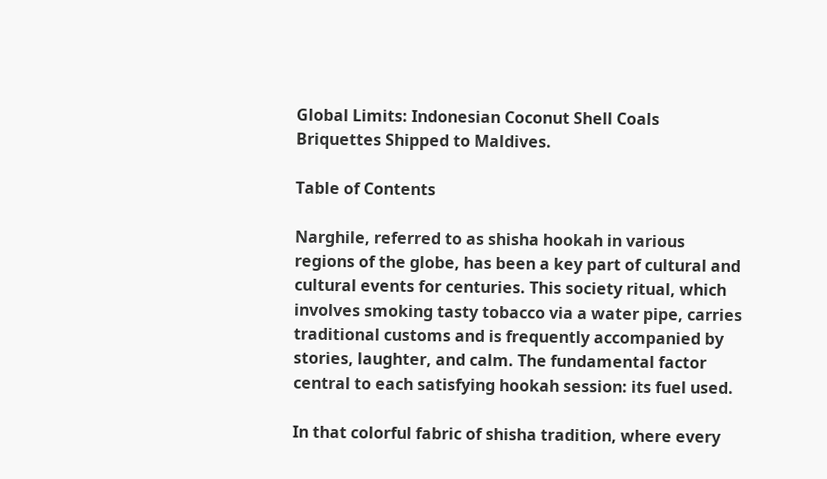Global Limits: Indonesian Coconut Shell Coals Briquettes Shipped to Maldives.

Table of Contents

Narghile, referred to as shisha hookah in various regions of the globe, has been a key part of cultural and cultural events for centuries. This society ritual, which involves smoking tasty tobacco via a water pipe, carries traditional customs and is frequently accompanied by stories, laughter, and calm. The fundamental factor central to each satisfying hookah session: its fuel used.

In that colorful fabric of shisha tradition, where every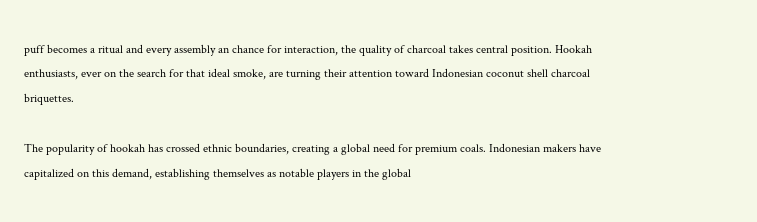puff becomes a ritual and every assembly an chance for interaction, the quality of charcoal takes central position. Hookah enthusiasts, ever on the search for that ideal smoke, are turning their attention toward Indonesian coconut shell charcoal briquettes.

The popularity of hookah has crossed ethnic boundaries, creating a global need for premium coals. Indonesian makers have capitalized on this demand, establishing themselves as notable players in the global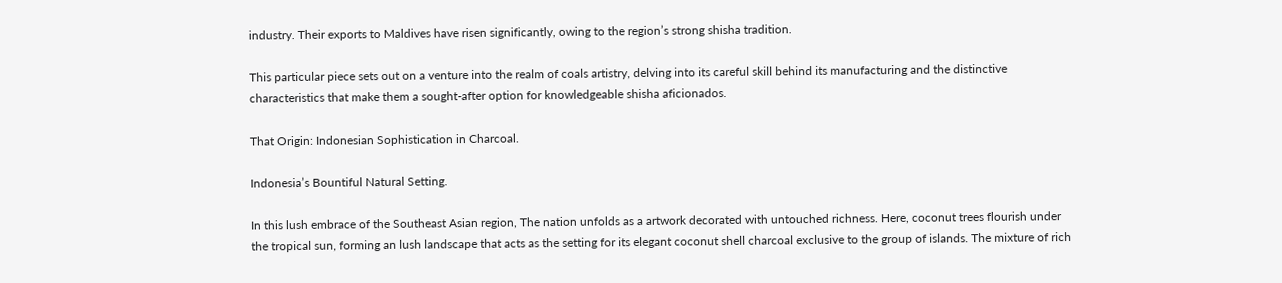industry. Their exports to Maldives have risen significantly, owing to the region’s strong shisha tradition.

This particular piece sets out on a venture into the realm of coals artistry, delving into its careful skill behind its manufacturing and the distinctive characteristics that make them a sought-after option for knowledgeable shisha aficionados.

That Origin: Indonesian Sophistication in Charcoal.

Indonesia’s Bountiful Natural Setting.

In this lush embrace of the Southeast Asian region, The nation unfolds as a artwork decorated with untouched richness. Here, coconut trees flourish under the tropical sun, forming an lush landscape that acts as the setting for its elegant coconut shell charcoal exclusive to the group of islands. The mixture of rich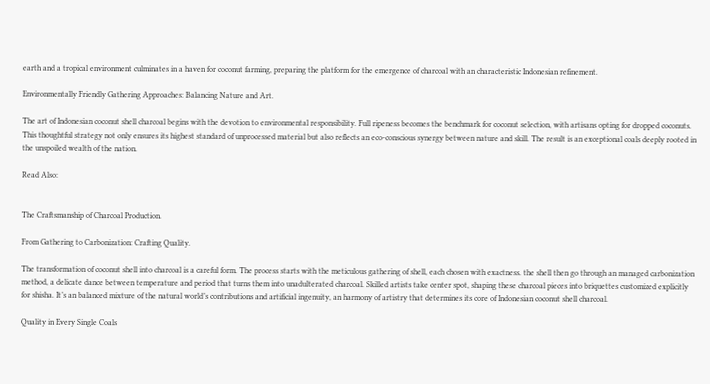earth and a tropical environment culminates in a haven for coconut farming, preparing the platform for the emergence of charcoal with an characteristic Indonesian refinement.

Environmentally Friendly Gathering Approaches: Balancing Nature and Art.

The art of Indonesian coconut shell charcoal begins with the devotion to environmental responsibility. Full ripeness becomes the benchmark for coconut selection, with artisans opting for dropped coconuts. This thoughtful strategy not only ensures its highest standard of unprocessed material but also reflects an eco-conscious synergy between nature and skill. The result is an exceptional coals deeply rooted in the unspoiled wealth of the nation.

Read Also:


The Craftsmanship of Charcoal Production.

From Gathering to Carbonization: Crafting Quality.

The transformation of coconut shell into charcoal is a careful form. The process starts with the meticulous gathering of shell, each chosen with exactness. the shell then go through an managed carbonization method, a delicate dance between temperature and period that turns them into unadulterated charcoal. Skilled artists take center spot, shaping these charcoal pieces into briquettes customized explicitly for shisha. It’s an balanced mixture of the natural world’s contributions and artificial ingenuity, an harmony of artistry that determines its core of Indonesian coconut shell charcoal.

Quality in Every Single Coals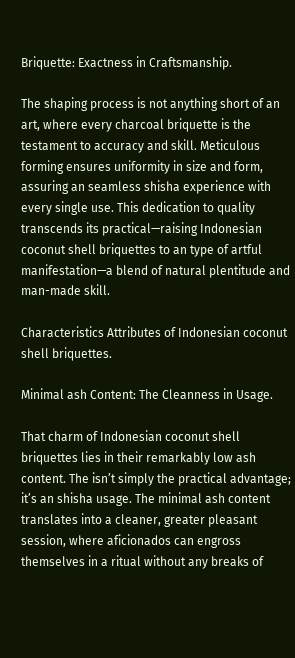Briquette: Exactness in Craftsmanship.

The shaping process is not anything short of an art, where every charcoal briquette is the testament to accuracy and skill. Meticulous forming ensures uniformity in size and form, assuring an seamless shisha experience with every single use. This dedication to quality transcends its practical—raising Indonesian coconut shell briquettes to an type of artful manifestation—a blend of natural plentitude and man-made skill.

Characteristics Attributes of Indonesian coconut shell briquettes.

Minimal ash Content: The Cleanness in Usage.

That charm of Indonesian coconut shell briquettes lies in their remarkably low ash content. The isn’t simply the practical advantage; it’s an shisha usage. The minimal ash content translates into a cleaner, greater pleasant session, where aficionados can engross themselves in a ritual without any breaks of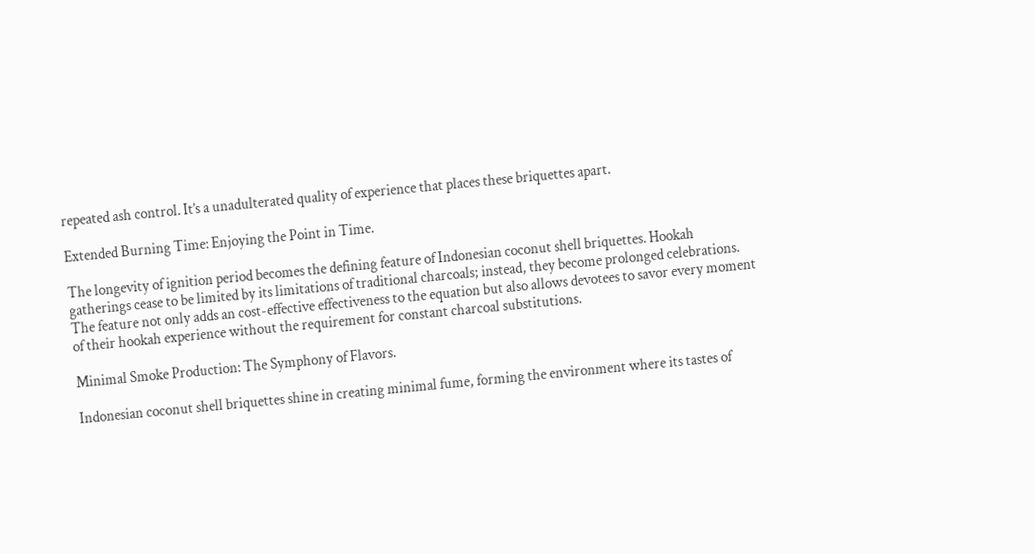repeated ash control. It’s a unadulterated quality of experience that places these briquettes apart.

Extended Burning Time: Enjoying the Point in Time.

The longevity of ignition period becomes the defining feature of Indonesian coconut shell briquettes. Hookah gatherings cease to be limited by its limitations of traditional charcoals; instead, they become prolonged celebrations. The feature not only adds an cost-effective effectiveness to the equation but also allows devotees to savor every moment of their hookah experience without the requirement for constant charcoal substitutions.

Minimal Smoke Production: The Symphony of Flavors.

Indonesian coconut shell briquettes shine in creating minimal fume, forming the environment where its tastes of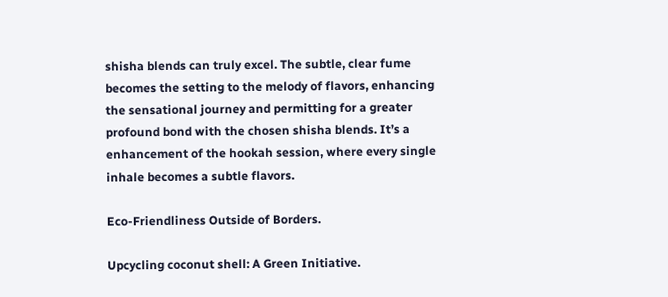shisha blends can truly excel. The subtle, clear fume becomes the setting to the melody of flavors, enhancing the sensational journey and permitting for a greater profound bond with the chosen shisha blends. It’s a enhancement of the hookah session, where every single inhale becomes a subtle flavors.

Eco-Friendliness Outside of Borders.

Upcycling coconut shell: A Green Initiative.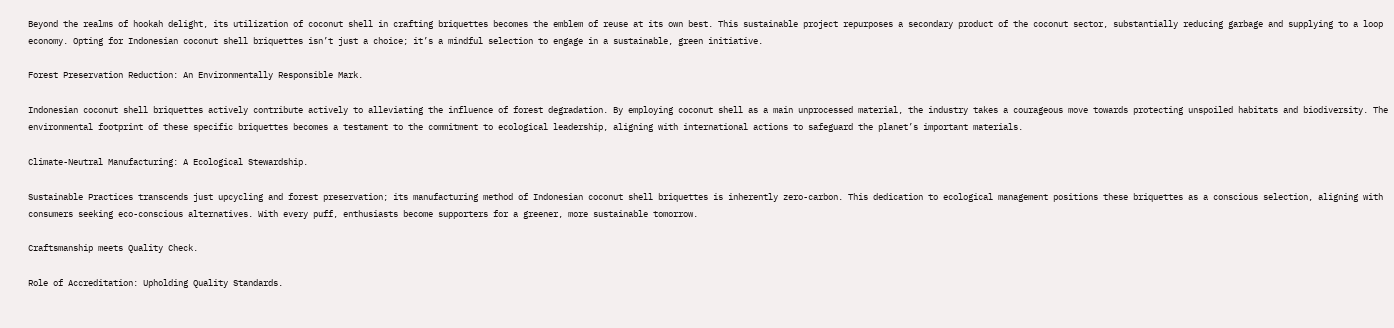Beyond the realms of hookah delight, its utilization of coconut shell in crafting briquettes becomes the emblem of reuse at its own best. This sustainable project repurposes a secondary product of the coconut sector, substantially reducing garbage and supplying to a loop economy. Opting for Indonesian coconut shell briquettes isn’t just a choice; it’s a mindful selection to engage in a sustainable, green initiative.

Forest Preservation Reduction: An Environmentally Responsible Mark.

Indonesian coconut shell briquettes actively contribute actively to alleviating the influence of forest degradation. By employing coconut shell as a main unprocessed material, the industry takes a courageous move towards protecting unspoiled habitats and biodiversity. The environmental footprint of these specific briquettes becomes a testament to the commitment to ecological leadership, aligning with international actions to safeguard the planet’s important materials.

Climate-Neutral Manufacturing: A Ecological Stewardship.

Sustainable Practices transcends just upcycling and forest preservation; its manufacturing method of Indonesian coconut shell briquettes is inherently zero-carbon. This dedication to ecological management positions these briquettes as a conscious selection, aligning with consumers seeking eco-conscious alternatives. With every puff, enthusiasts become supporters for a greener, more sustainable tomorrow.

Craftsmanship meets Quality Check.

Role of Accreditation: Upholding Quality Standards.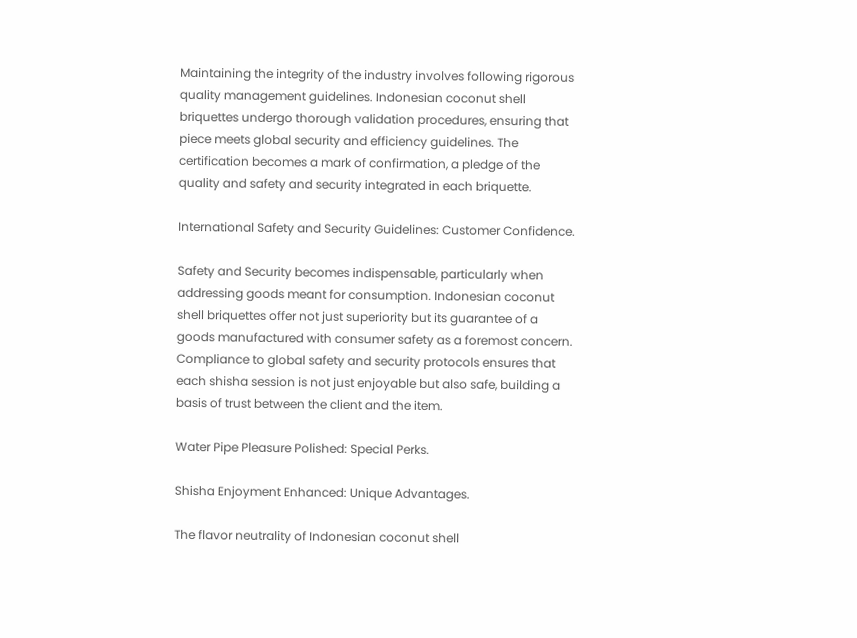Maintaining the integrity of the industry involves following rigorous quality management guidelines. Indonesian coconut shell briquettes undergo thorough validation procedures, ensuring that piece meets global security and efficiency guidelines. The certification becomes a mark of confirmation, a pledge of the quality and safety and security integrated in each briquette.

International Safety and Security Guidelines: Customer Confidence.

Safety and Security becomes indispensable, particularly when addressing goods meant for consumption. Indonesian coconut shell briquettes offer not just superiority but its guarantee of a goods manufactured with consumer safety as a foremost concern. Compliance to global safety and security protocols ensures that each shisha session is not just enjoyable but also safe, building a basis of trust between the client and the item.

Water Pipe Pleasure Polished: Special Perks.

Shisha Enjoyment Enhanced: Unique Advantages.

The flavor neutrality of Indonesian coconut shell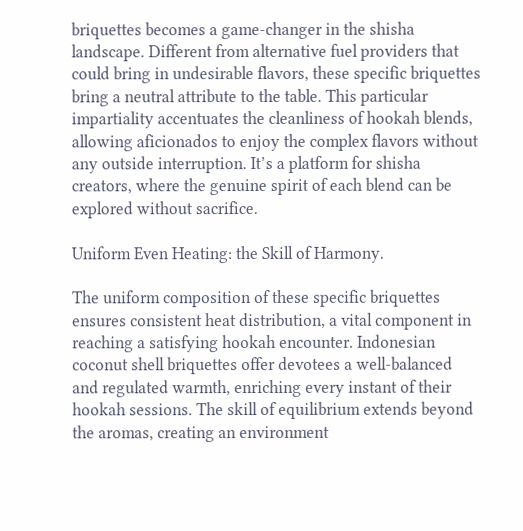briquettes becomes a game-changer in the shisha landscape. Different from alternative fuel providers that could bring in undesirable flavors, these specific briquettes bring a neutral attribute to the table. This particular impartiality accentuates the cleanliness of hookah blends, allowing aficionados to enjoy the complex flavors without any outside interruption. It’s a platform for shisha creators, where the genuine spirit of each blend can be explored without sacrifice.

Uniform Even Heating: the Skill of Harmony.

The uniform composition of these specific briquettes ensures consistent heat distribution, a vital component in reaching a satisfying hookah encounter. Indonesian coconut shell briquettes offer devotees a well-balanced and regulated warmth, enriching every instant of their hookah sessions. The skill of equilibrium extends beyond the aromas, creating an environment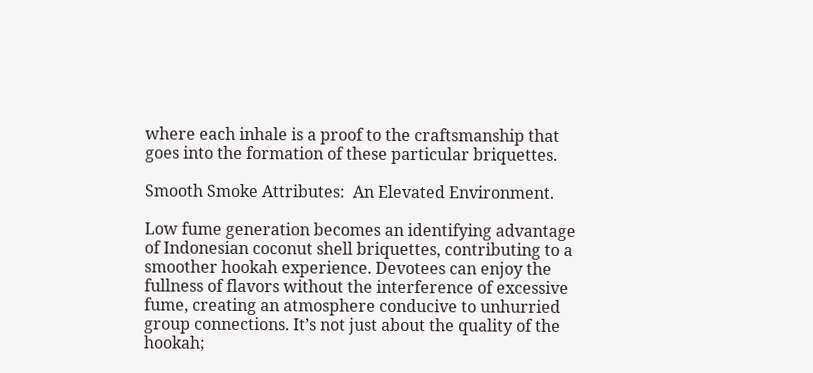where each inhale is a proof to the craftsmanship that goes into the formation of these particular briquettes.

Smooth Smoke Attributes:  An Elevated Environment.

Low fume generation becomes an identifying advantage of Indonesian coconut shell briquettes, contributing to a smoother hookah experience. Devotees can enjoy the fullness of flavors without the interference of excessive fume, creating an atmosphere conducive to unhurried group connections. It’s not just about the quality of the hookah;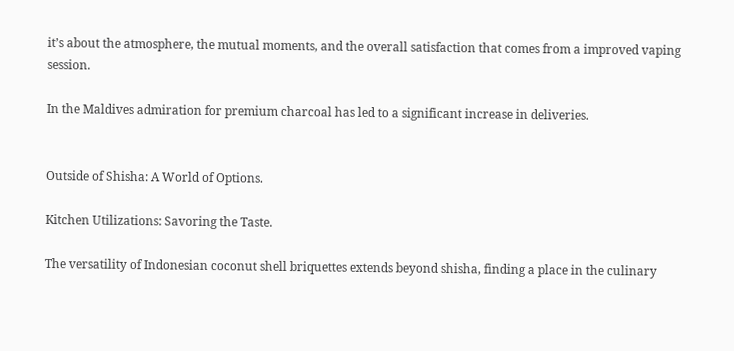it’s about the atmosphere, the mutual moments, and the overall satisfaction that comes from a improved vaping session.

In the Maldives admiration for premium charcoal has led to a significant increase in deliveries.


Outside of Shisha: A World of Options.

Kitchen Utilizations: Savoring the Taste.

The versatility of Indonesian coconut shell briquettes extends beyond shisha, finding a place in the culinary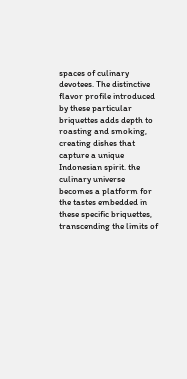spaces of culinary devotees. The distinctive flavor profile introduced by these particular briquettes adds depth to roasting and smoking, creating dishes that capture a unique Indonesian spirit. the culinary universe becomes a platform for the tastes embedded in these specific briquettes, transcending the limits of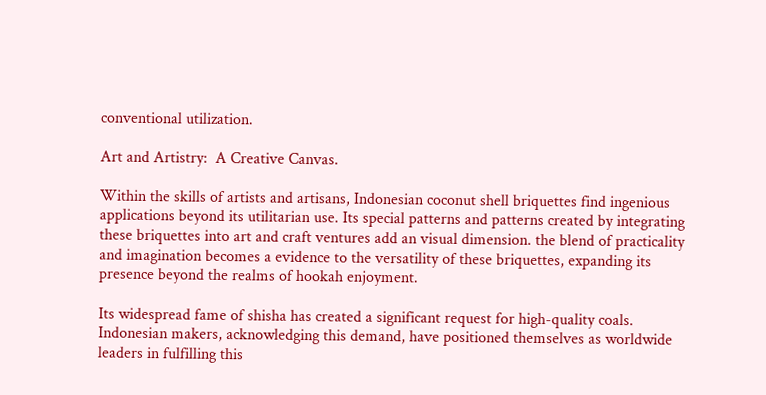conventional utilization.

Art and Artistry:  A Creative Canvas.

Within the skills of artists and artisans, Indonesian coconut shell briquettes find ingenious applications beyond its utilitarian use. Its special patterns and patterns created by integrating these briquettes into art and craft ventures add an visual dimension. the blend of practicality and imagination becomes a evidence to the versatility of these briquettes, expanding its presence beyond the realms of hookah enjoyment.

Its widespread fame of shisha has created a significant request for high-quality coals. Indonesian makers, acknowledging this demand, have positioned themselves as worldwide leaders in fulfilling this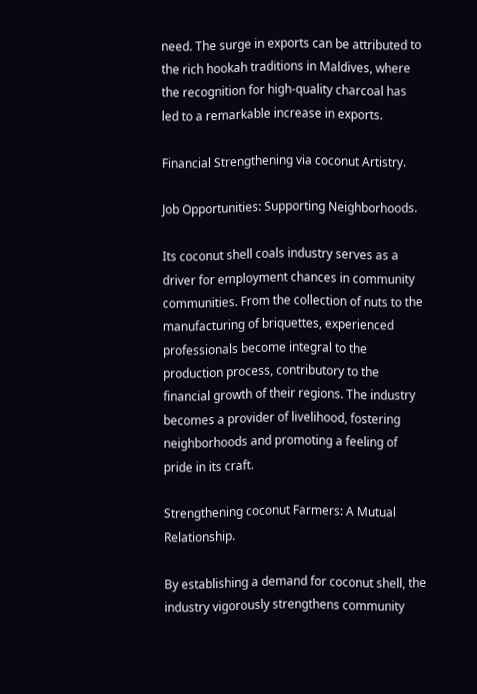need. The surge in exports can be attributed to the rich hookah traditions in Maldives, where the recognition for high-quality charcoal has led to a remarkable increase in exports.

Financial Strengthening via coconut Artistry.

Job Opportunities: Supporting Neighborhoods.

Its coconut shell coals industry serves as a driver for employment chances in community communities. From the collection of nuts to the manufacturing of briquettes, experienced professionals become integral to the production process, contributory to the financial growth of their regions. The industry becomes a provider of livelihood, fostering neighborhoods and promoting a feeling of pride in its craft.

Strengthening coconut Farmers: A Mutual Relationship.

By establishing a demand for coconut shell, the industry vigorously strengthens community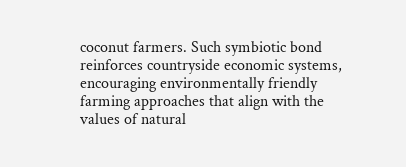coconut farmers. Such symbiotic bond reinforces countryside economic systems, encouraging environmentally friendly farming approaches that align with the values of natural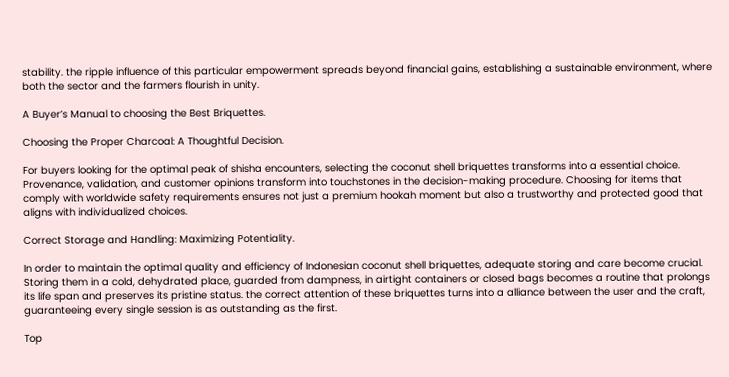stability. the ripple influence of this particular empowerment spreads beyond financial gains, establishing a sustainable environment, where both the sector and the farmers flourish in unity.

A Buyer’s Manual to choosing the Best Briquettes.

Choosing the Proper Charcoal: A Thoughtful Decision.

For buyers looking for the optimal peak of shisha encounters, selecting the coconut shell briquettes transforms into a essential choice. Provenance, validation, and customer opinions transform into touchstones in the decision-making procedure. Choosing for items that comply with worldwide safety requirements ensures not just a premium hookah moment but also a trustworthy and protected good that aligns with individualized choices.

Correct Storage and Handling: Maximizing Potentiality.

In order to maintain the optimal quality and efficiency of Indonesian coconut shell briquettes, adequate storing and care become crucial. Storing them in a cold, dehydrated place, guarded from dampness, in airtight containers or closed bags becomes a routine that prolongs its life span and preserves its pristine status. the correct attention of these briquettes turns into a alliance between the user and the craft, guaranteeing every single session is as outstanding as the first.

Top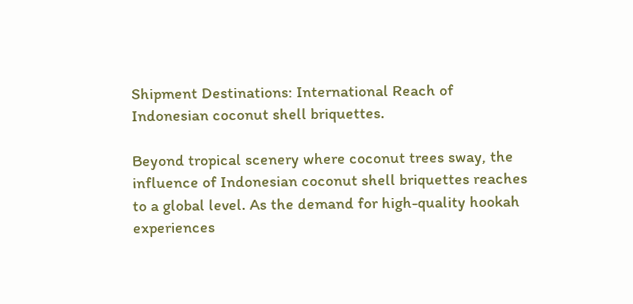Shipment Destinations: International Reach of Indonesian coconut shell briquettes.

Beyond tropical scenery where coconut trees sway, the influence of Indonesian coconut shell briquettes reaches to a global level. As the demand for high-quality hookah experiences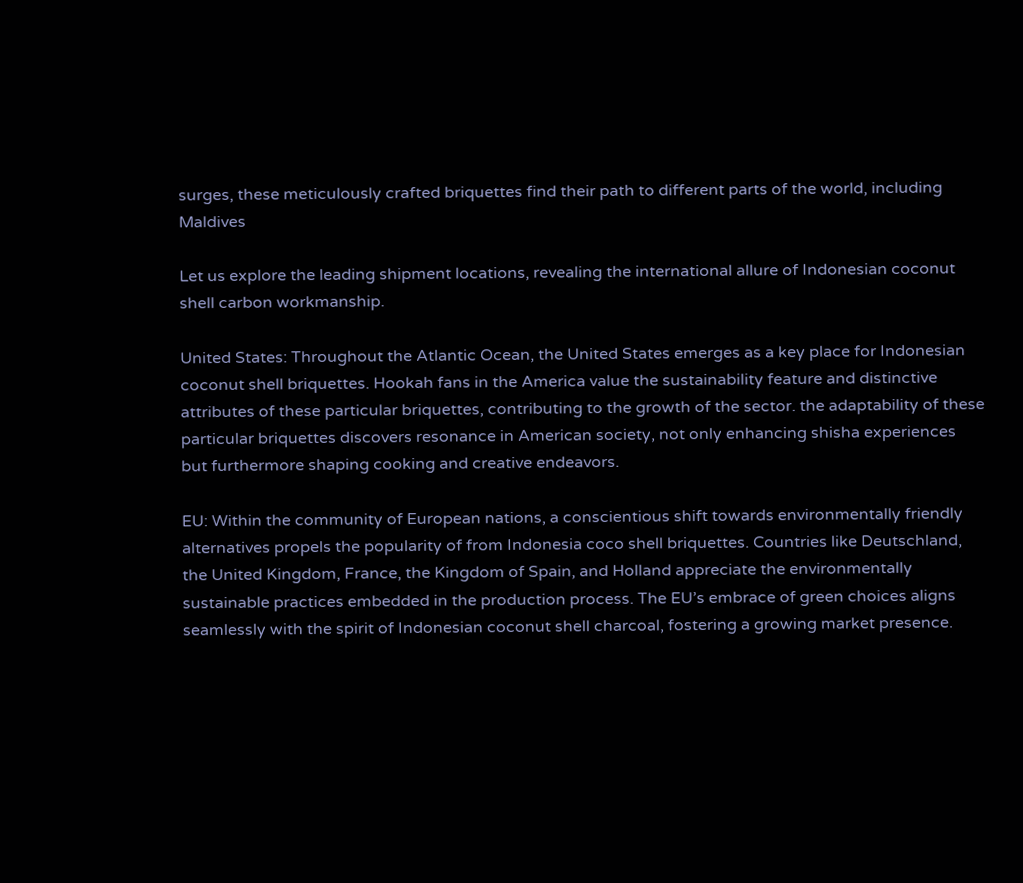surges, these meticulously crafted briquettes find their path to different parts of the world, including Maldives

Let us explore the leading shipment locations, revealing the international allure of Indonesian coconut shell carbon workmanship.

United States: Throughout the Atlantic Ocean, the United States emerges as a key place for Indonesian coconut shell briquettes. Hookah fans in the America value the sustainability feature and distinctive attributes of these particular briquettes, contributing to the growth of the sector. the adaptability of these particular briquettes discovers resonance in American society, not only enhancing shisha experiences but furthermore shaping cooking and creative endeavors.

EU: Within the community of European nations, a conscientious shift towards environmentally friendly alternatives propels the popularity of from Indonesia coco shell briquettes. Countries like Deutschland, the United Kingdom, France, the Kingdom of Spain, and Holland appreciate the environmentally sustainable practices embedded in the production process. The EU’s embrace of green choices aligns seamlessly with the spirit of Indonesian coconut shell charcoal, fostering a growing market presence.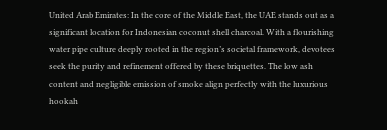United Arab Emirates: In the core of the Middle East, the UAE stands out as a significant location for Indonesian coconut shell charcoal. With a flourishing water pipe culture deeply rooted in the region’s societal framework, devotees seek the purity and refinement offered by these briquettes. The low ash content and negligible emission of smoke align perfectly with the luxurious hookah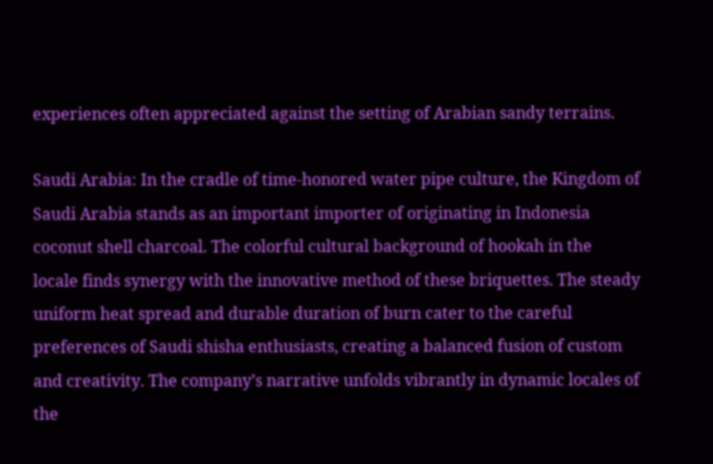experiences often appreciated against the setting of Arabian sandy terrains.

Saudi Arabia: In the cradle of time-honored water pipe culture, the Kingdom of Saudi Arabia stands as an important importer of originating in Indonesia coconut shell charcoal. The colorful cultural background of hookah in the locale finds synergy with the innovative method of these briquettes. The steady uniform heat spread and durable duration of burn cater to the careful preferences of Saudi shisha enthusiasts, creating a balanced fusion of custom and creativity. The company’s narrative unfolds vibrantly in dynamic locales of the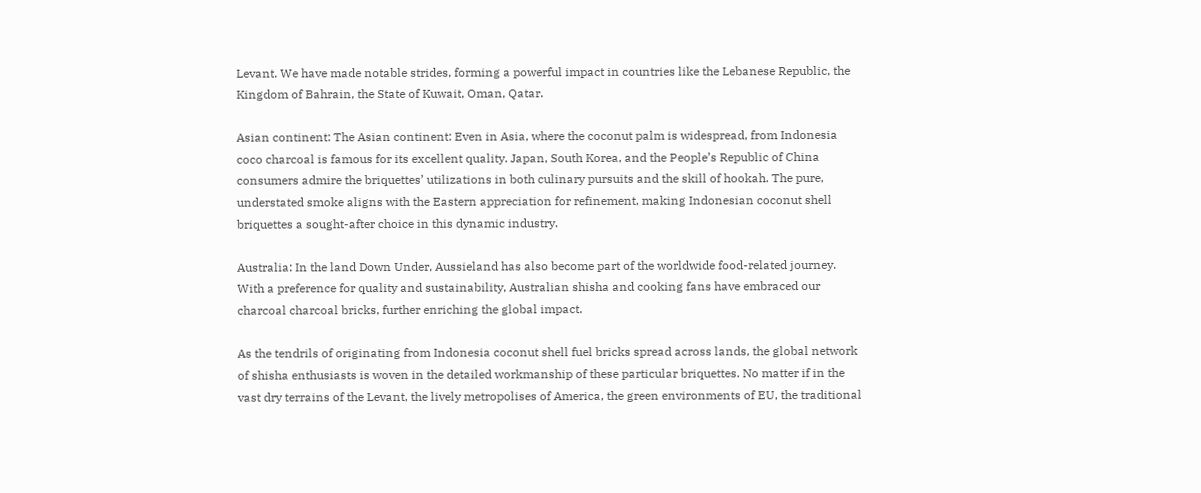Levant. We have made notable strides, forming a powerful impact in countries like the Lebanese Republic, the Kingdom of Bahrain, the State of Kuwait, Oman, Qatar.

Asian continent: The Asian continent: Even in Asia, where the coconut palm is widespread, from Indonesia coco charcoal is famous for its excellent quality. Japan, South Korea, and the People’s Republic of China consumers admire the briquettes’ utilizations in both culinary pursuits and the skill of hookah. The pure, understated smoke aligns with the Eastern appreciation for refinement, making Indonesian coconut shell briquettes a sought-after choice in this dynamic industry.

Australia: In the land Down Under, Aussieland has also become part of the worldwide food-related journey. With a preference for quality and sustainability, Australian shisha and cooking fans have embraced our charcoal charcoal bricks, further enriching the global impact.

As the tendrils of originating from Indonesia coconut shell fuel bricks spread across lands, the global network of shisha enthusiasts is woven in the detailed workmanship of these particular briquettes. No matter if in the vast dry terrains of the Levant, the lively metropolises of America, the green environments of EU, the traditional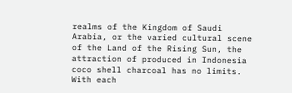realms of the Kingdom of Saudi Arabia, or the varied cultural scene of the Land of the Rising Sun, the attraction of produced in Indonesia coco shell charcoal has no limits. With each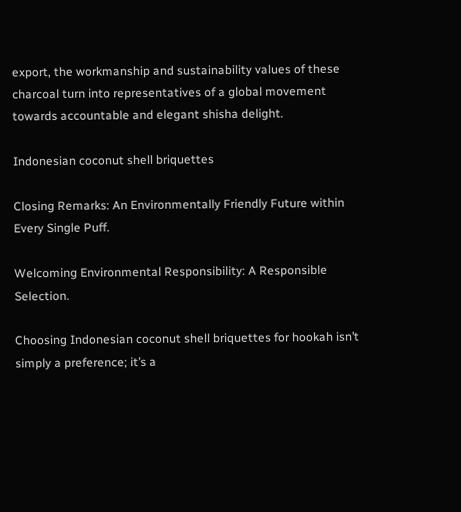export, the workmanship and sustainability values of these charcoal turn into representatives of a global movement towards accountable and elegant shisha delight.

Indonesian coconut shell briquettes

Closing Remarks: An Environmentally Friendly Future within Every Single Puff.

Welcoming Environmental Responsibility: A Responsible Selection.

Choosing Indonesian coconut shell briquettes for hookah isn’t simply a preference; it’s a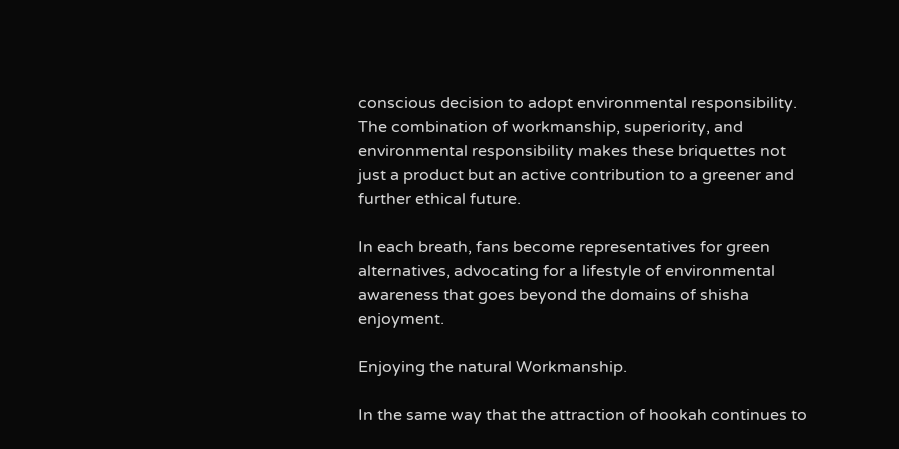conscious decision to adopt environmental responsibility. The combination of workmanship, superiority, and environmental responsibility makes these briquettes not just a product but an active contribution to a greener and further ethical future.

In each breath, fans become representatives for green alternatives, advocating for a lifestyle of environmental awareness that goes beyond the domains of shisha enjoyment.

Enjoying the natural Workmanship.

In the same way that the attraction of hookah continues to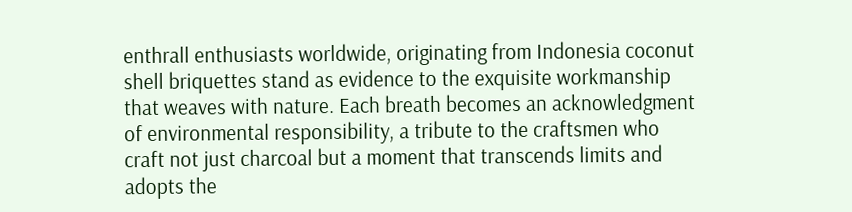enthrall enthusiasts worldwide, originating from Indonesia coconut shell briquettes stand as evidence to the exquisite workmanship that weaves with nature. Each breath becomes an acknowledgment of environmental responsibility, a tribute to the craftsmen who craft not just charcoal but a moment that transcends limits and adopts the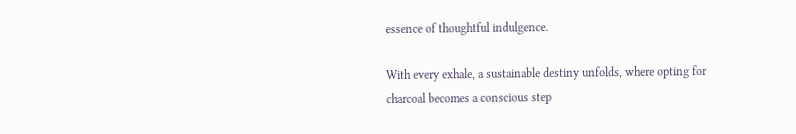essence of thoughtful indulgence.

With every exhale, a sustainable destiny unfolds, where opting for charcoal becomes a conscious step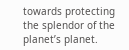towards protecting the splendor of the planet’s planet.